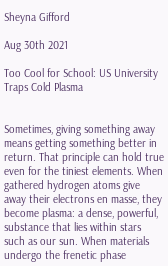Sheyna Gifford

Aug 30th 2021

Too Cool for School: US University Traps Cold Plasma


Sometimes, giving something away means getting something better in return. That principle can hold true even for the tiniest elements. When gathered hydrogen atoms give away their electrons en masse, they become plasma: a dense, powerful, substance that lies within stars such as our sun. When materials undergo the frenetic phase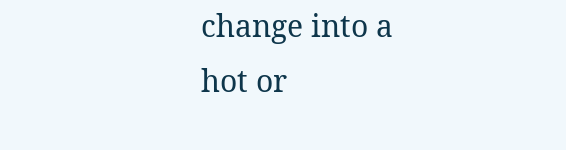change into a hot or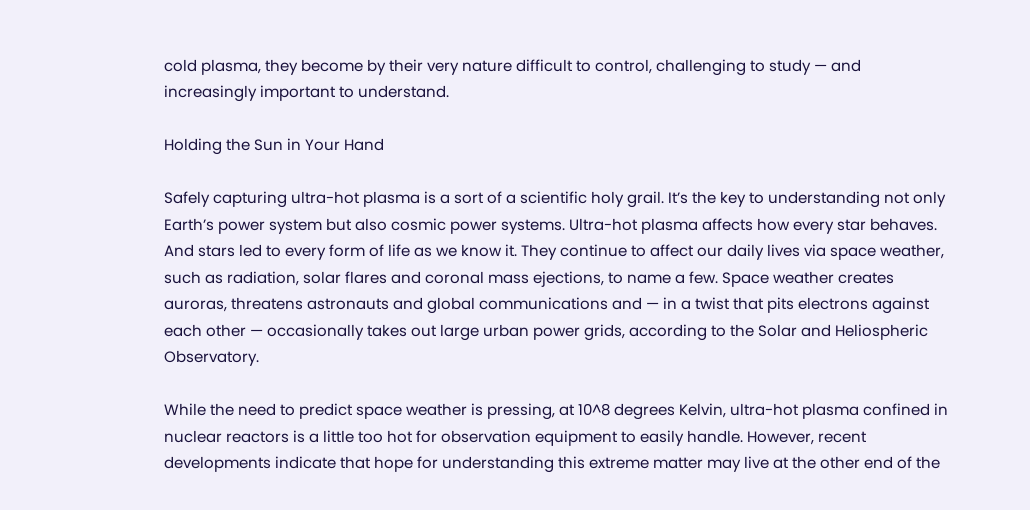cold plasma, they become by their very nature difficult to control, challenging to study — and increasingly important to understand.

Holding the Sun in Your Hand

Safely capturing ultra-hot plasma is a sort of a scientific holy grail. It’s the key to understanding not only Earth’s power system but also cosmic power systems. Ultra-hot plasma affects how every star behaves. And stars led to every form of life as we know it. They continue to affect our daily lives via space weather, such as radiation, solar flares and coronal mass ejections, to name a few. Space weather creates auroras, threatens astronauts and global communications and — in a twist that pits electrons against each other — occasionally takes out large urban power grids, according to the Solar and Heliospheric Observatory.

While the need to predict space weather is pressing, at 10^8 degrees Kelvin, ultra-hot plasma confined in nuclear reactors is a little too hot for observation equipment to easily handle. However, recent developments indicate that hope for understanding this extreme matter may live at the other end of the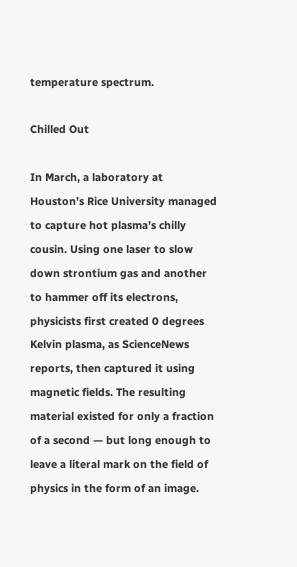temperature spectrum.

Chilled Out

In March, a laboratory at Houston’s Rice University managed to capture hot plasma’s chilly cousin. Using one laser to slow down strontium gas and another to hammer off its electrons, physicists first created 0 degrees Kelvin plasma, as ScienceNews reports, then captured it using magnetic fields. The resulting material existed for only a fraction of a second — but long enough to leave a literal mark on the field of physics in the form of an image.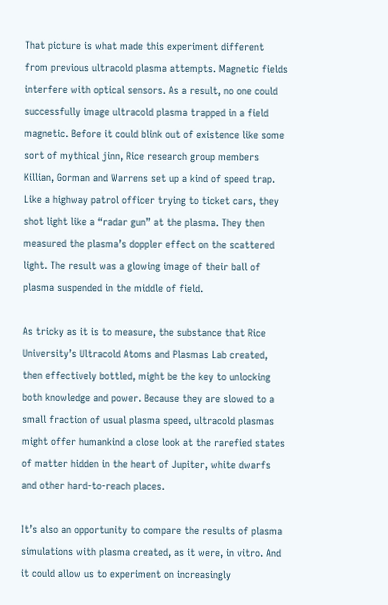That picture is what made this experiment different from previous ultracold plasma attempts. Magnetic fields interfere with optical sensors. As a result, no one could successfully image ultracold plasma trapped in a field magnetic. Before it could blink out of existence like some sort of mythical jinn, Rice research group members Killian, Gorman and Warrens set up a kind of speed trap. Like a highway patrol officer trying to ticket cars, they shot light like a “radar gun” at the plasma. They then measured the plasma’s doppler effect on the scattered light. The result was a glowing image of their ball of plasma suspended in the middle of field.

As tricky as it is to measure, the substance that Rice University’s Ultracold Atoms and Plasmas Lab created, then effectively bottled, might be the key to unlocking both knowledge and power. Because they are slowed to a small fraction of usual plasma speed, ultracold plasmas might offer humankind a close look at the rarefied states of matter hidden in the heart of Jupiter, white dwarfs and other hard-to-reach places.

It’s also an opportunity to compare the results of plasma simulations with plasma created, as it were, in vitro. And it could allow us to experiment on increasingly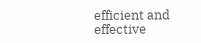efficient and effective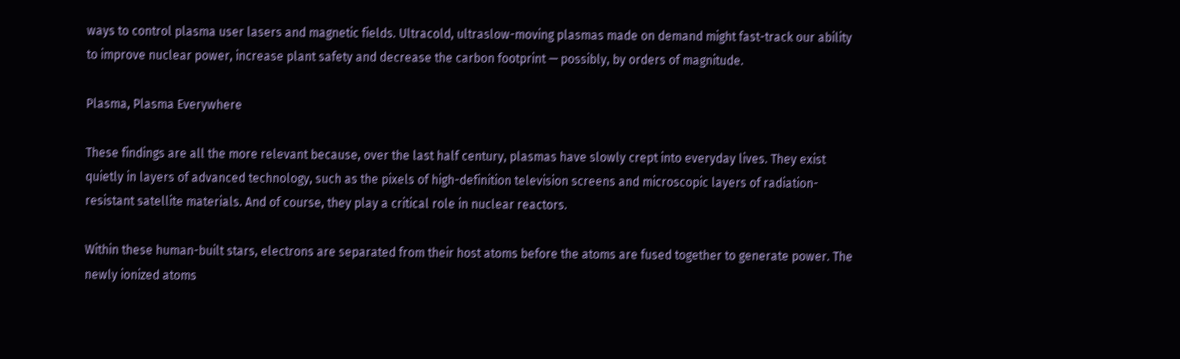ways to control plasma user lasers and magnetic fields. Ultracold, ultraslow-moving plasmas made on demand might fast-track our ability to improve nuclear power, increase plant safety and decrease the carbon footprint — possibly, by orders of magnitude.

Plasma, Plasma Everywhere

These findings are all the more relevant because, over the last half century, plasmas have slowly crept into everyday lives. They exist quietly in layers of advanced technology, such as the pixels of high-definition television screens and microscopic layers of radiation-resistant satellite materials. And of course, they play a critical role in nuclear reactors.

Within these human-built stars, electrons are separated from their host atoms before the atoms are fused together to generate power. The newly ionized atoms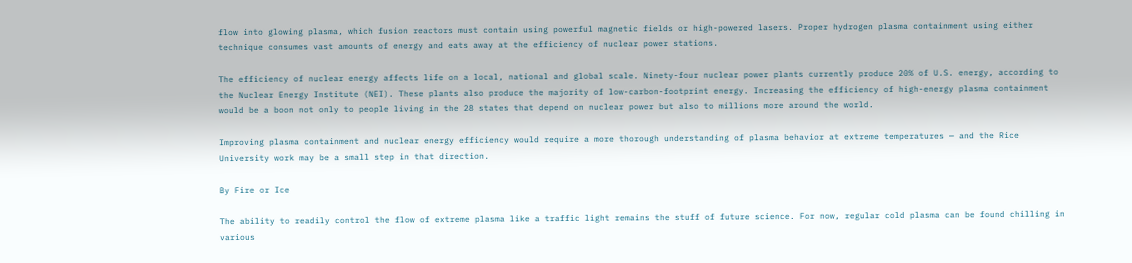flow into glowing plasma, which fusion reactors must contain using powerful magnetic fields or high-powered lasers. Proper hydrogen plasma containment using either technique consumes vast amounts of energy and eats away at the efficiency of nuclear power stations.

The efficiency of nuclear energy affects life on a local, national and global scale. Ninety-four nuclear power plants currently produce 20% of U.S. energy, according to the Nuclear Energy Institute (NEI). These plants also produce the majority of low-carbon-footprint energy. Increasing the efficiency of high-energy plasma containment would be a boon not only to people living in the 28 states that depend on nuclear power but also to millions more around the world.

Improving plasma containment and nuclear energy efficiency would require a more thorough understanding of plasma behavior at extreme temperatures — and the Rice University work may be a small step in that direction.

By Fire or Ice

The ability to readily control the flow of extreme plasma like a traffic light remains the stuff of future science. For now, regular cold plasma can be found chilling in various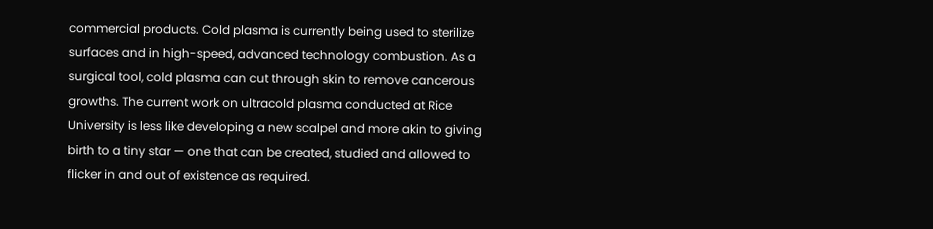commercial products. Cold plasma is currently being used to sterilize surfaces and in high-speed, advanced technology combustion. As a surgical tool, cold plasma can cut through skin to remove cancerous growths. The current work on ultracold plasma conducted at Rice University is less like developing a new scalpel and more akin to giving birth to a tiny star — one that can be created, studied and allowed to flicker in and out of existence as required.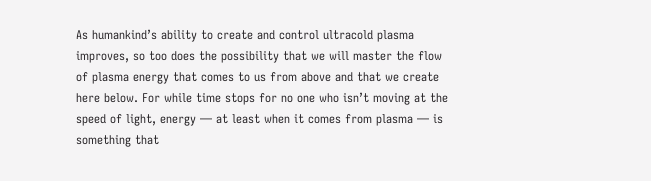As humankind’s ability to create and control ultracold plasma improves, so too does the possibility that we will master the flow of plasma energy that comes to us from above and that we create here below. For while time stops for no one who isn’t moving at the speed of light, energy — at least when it comes from plasma — is something that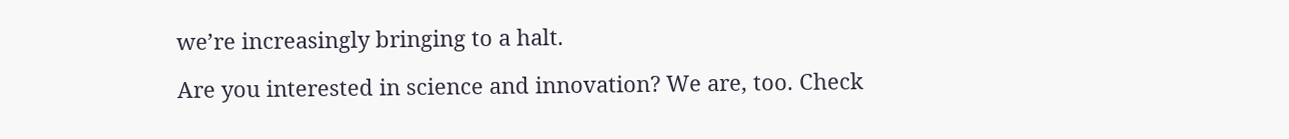we’re increasingly bringing to a halt.

Are you interested in science and innovation? We are, too. Check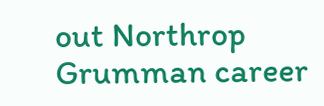out Northrop Grumman career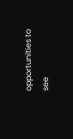opportunities to see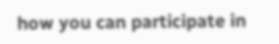how you can participate in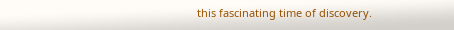this fascinating time of discovery.